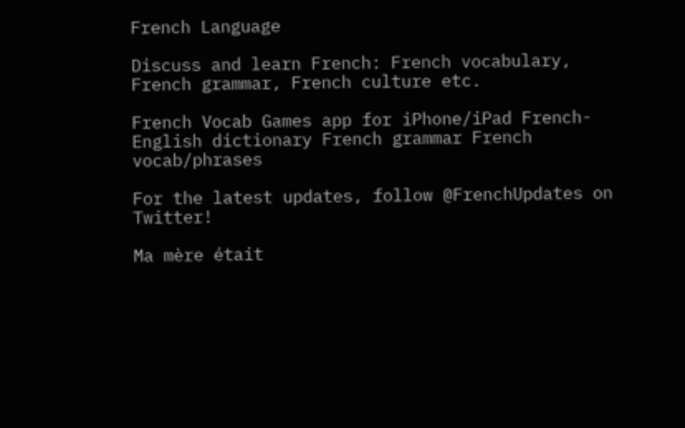French Language

Discuss and learn French: French vocabulary, French grammar, French culture etc.

French Vocab Games app for iPhone/iPad French-English dictionary French grammar French vocab/phrases

For the latest updates, follow @FrenchUpdates on Twitter!

Ma mère était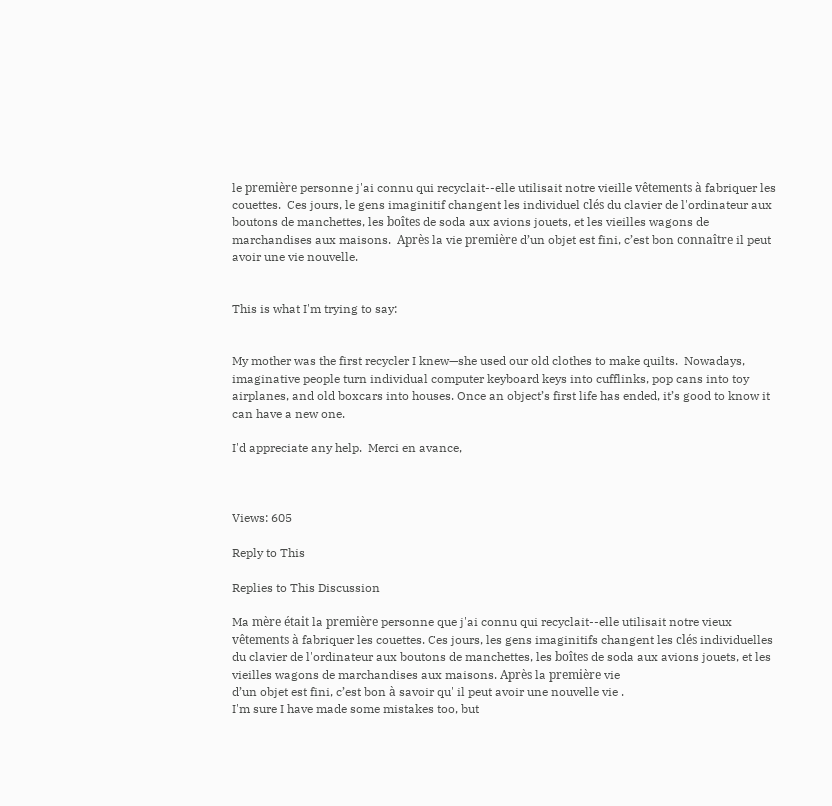le première personne j'ai connu qui recyclait--elle utilisait notre vieille vêtements à fabriquer les couettes.  Ces jours, le gens imaginitif changent les individuel clés du clavier de l'ordinateur aux boutons de manchettes, les boîtes de soda aux avions jouets, et les vieilles wagons de marchandises aux maisons.  Après la vie première d’un objet est fini, c’est bon connaître il peut avoir une vie nouvelle.


This is what I'm trying to say:


My mother was the first recycler I knew—she used our old clothes to make quilts.  Nowadays, imaginative people turn individual computer keyboard keys into cufflinks, pop cans into toy airplanes, and old boxcars into houses. Once an object’s first life has ended, it’s good to know it can have a new one.

I'd appreciate any help.  Merci en avance,



Views: 605

Reply to This

Replies to This Discussion

Ma mère était la première personne que j'ai connu qui recyclait--elle utilisait notre vieux vêtements à fabriquer les couettes. Ces jours, les gens imaginitifs changent les clés individuelles du clavier de l'ordinateur aux boutons de manchettes, les boîtes de soda aux avions jouets, et les vieilles wagons de marchandises aux maisons. Après la première vie
d’un objet est fini, c’est bon à savoir qu' il peut avoir une nouvelle vie .
I'm sure I have made some mistakes too, but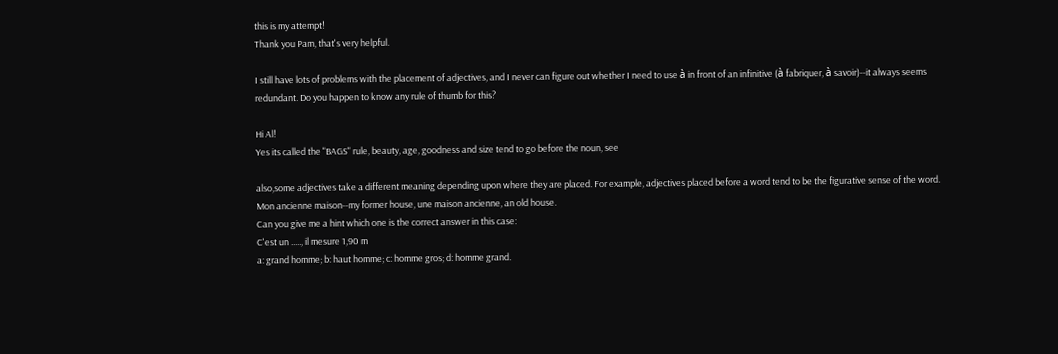this is my attempt!
Thank you Pam, that's very helpful.

I still have lots of problems with the placement of adjectives, and I never can figure out whether I need to use à in front of an infinitive (à fabriquer, à savoir)--it always seems redundant. Do you happen to know any rule of thumb for this?

Hi Al!
Yes its called the "BAGS" rule, beauty, age, goodness and size tend to go before the noun, see

also,some adjectives take a different meaning depending upon where they are placed. For example, adjectives placed before a word tend to be the figurative sense of the word.
Mon ancienne maison--my former house, une maison ancienne, an old house.
Can you give me a hint which one is the correct answer in this case:
C'est un ....., il mesure 1,90 m
a: grand homme; b: haut homme; c: homme gros; d: homme grand.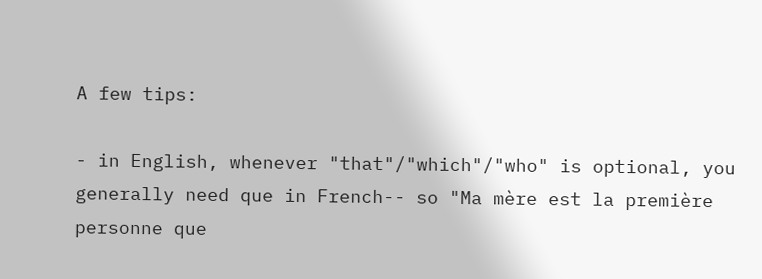A few tips:

- in English, whenever "that"/"which"/"who" is optional, you generally need que in French-- so "Ma mère est la première personne que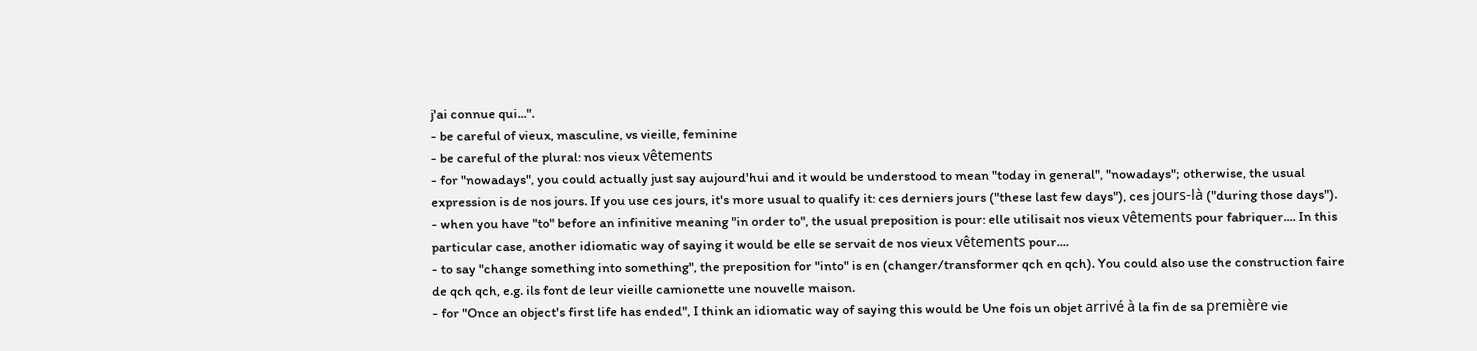j'ai connue qui...".
- be careful of vieux, masculine, vs vieille, feminine
- be careful of the plural: nos vieux vêtements
- for "nowadays", you could actually just say aujourd'hui and it would be understood to mean "today in general", "nowadays"; otherwise, the usual expression is de nos jours. If you use ces jours, it's more usual to qualify it: ces derniers jours ("these last few days"), ces jours-là ("during those days").
- when you have "to" before an infinitive meaning "in order to", the usual preposition is pour: elle utilisait nos vieux vêtements pour fabriquer.... In this particular case, another idiomatic way of saying it would be elle se servait de nos vieux vêtements pour....
- to say "change something into something", the preposition for "into" is en (changer/transformer qch en qch). You could also use the construction faire de qch qch, e.g. ils font de leur vieille camionette une nouvelle maison.
- for "Once an object's first life has ended", I think an idiomatic way of saying this would be Une fois un objet arrivé à la fin de sa première vie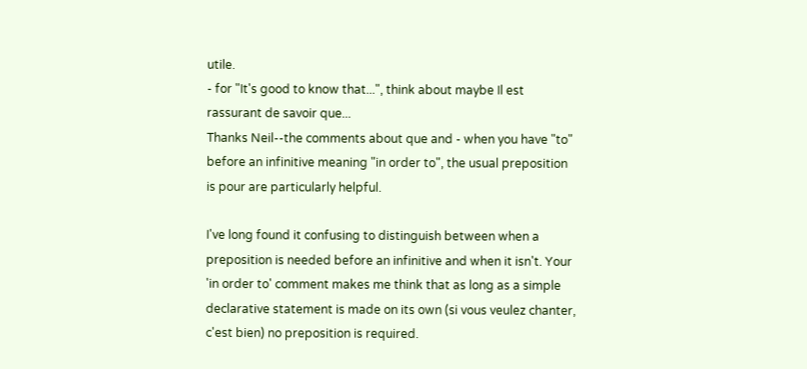utile.
- for "It's good to know that...", think about maybe Il est rassurant de savoir que...
Thanks Neil--the comments about que and - when you have "to" before an infinitive meaning "in order to", the usual preposition is pour are particularly helpful.

I've long found it confusing to distinguish between when a preposition is needed before an infinitive and when it isn't. Your 'in order to' comment makes me think that as long as a simple declarative statement is made on its own (si vous veulez chanter, c'est bien) no preposition is required.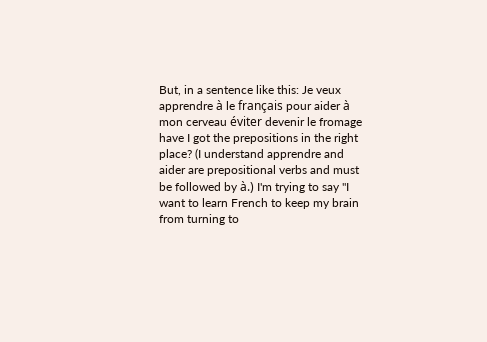But, in a sentence like this: Je veux apprendre à le français pour aider à mon cerveau éviter devenir le fromage have I got the prepositions in the right place? (I understand apprendre and aider are prepositional verbs and must be followed by à.) I'm trying to say "I want to learn French to keep my brain from turning to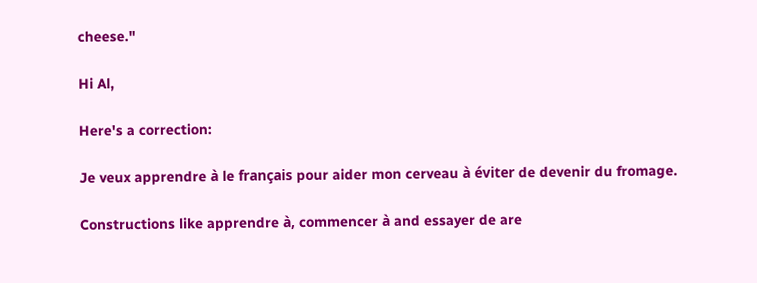cheese."

Hi Al,

Here's a correction:

Je veux apprendre à le français pour aider mon cerveau à éviter de devenir du fromage.

Constructions like apprendre à, commencer à and essayer de are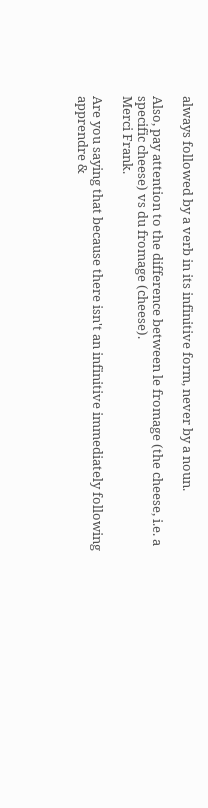always followed by a verb in its infinitive form, never by a noun.

Also, pay attention to the difference between le fromage (the cheese, i.e. a specific cheese) vs du fromage (cheese).
Merci Frank.

Are you saying that because there isn't an infinitive immediately following apprendre &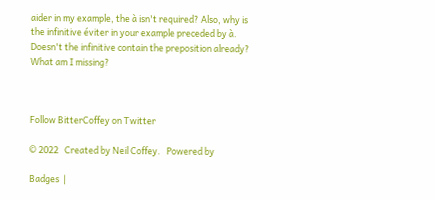aider in my example, the à isn't required? Also, why is the infinitive éviter in your example preceded by à. Doesn't the infinitive contain the preposition already? What am I missing?



Follow BitterCoffey on Twitter

© 2022   Created by Neil Coffey.   Powered by

Badges  |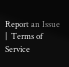Report an Issue  |  Terms of Service